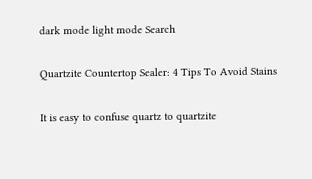dark mode light mode Search

Quartzite Countertop Sealer: 4 Tips To Avoid Stains

It is easy to confuse quartz to quartzite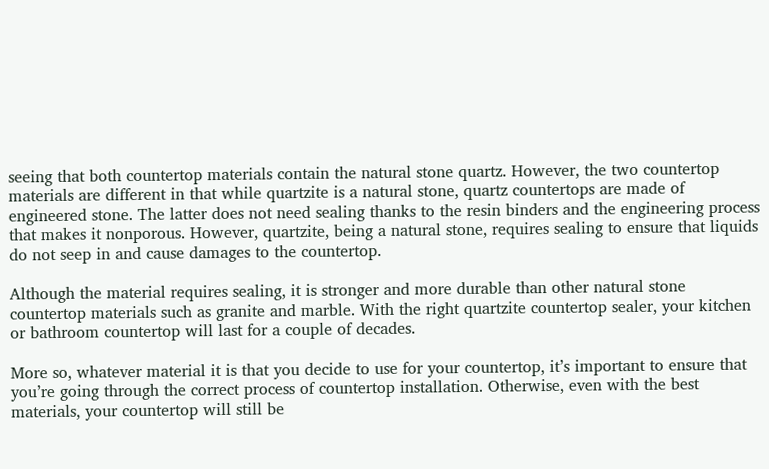seeing that both countertop materials contain the natural stone quartz. However, the two countertop materials are different in that while quartzite is a natural stone, quartz countertops are made of engineered stone. The latter does not need sealing thanks to the resin binders and the engineering process that makes it nonporous. However, quartzite, being a natural stone, requires sealing to ensure that liquids do not seep in and cause damages to the countertop.

Although the material requires sealing, it is stronger and more durable than other natural stone countertop materials such as granite and marble. With the right quartzite countertop sealer, your kitchen or bathroom countertop will last for a couple of decades.

More so, whatever material it is that you decide to use for your countertop, it’s important to ensure that you’re going through the correct process of countertop installation. Otherwise, even with the best materials, your countertop will still be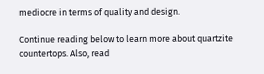mediocre in terms of quality and design.

Continue reading below to learn more about quartzite countertops. Also, read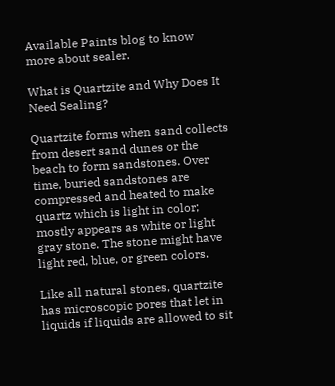Available Paints blog to know more about sealer.

What is Quartzite and Why Does It Need Sealing?

Quartzite forms when sand collects from desert sand dunes or the beach to form sandstones. Over time, buried sandstones are compressed and heated to make quartz which is light in color; mostly appears as white or light gray stone. The stone might have light red, blue, or green colors.

Like all natural stones, quartzite has microscopic pores that let in liquids if liquids are allowed to sit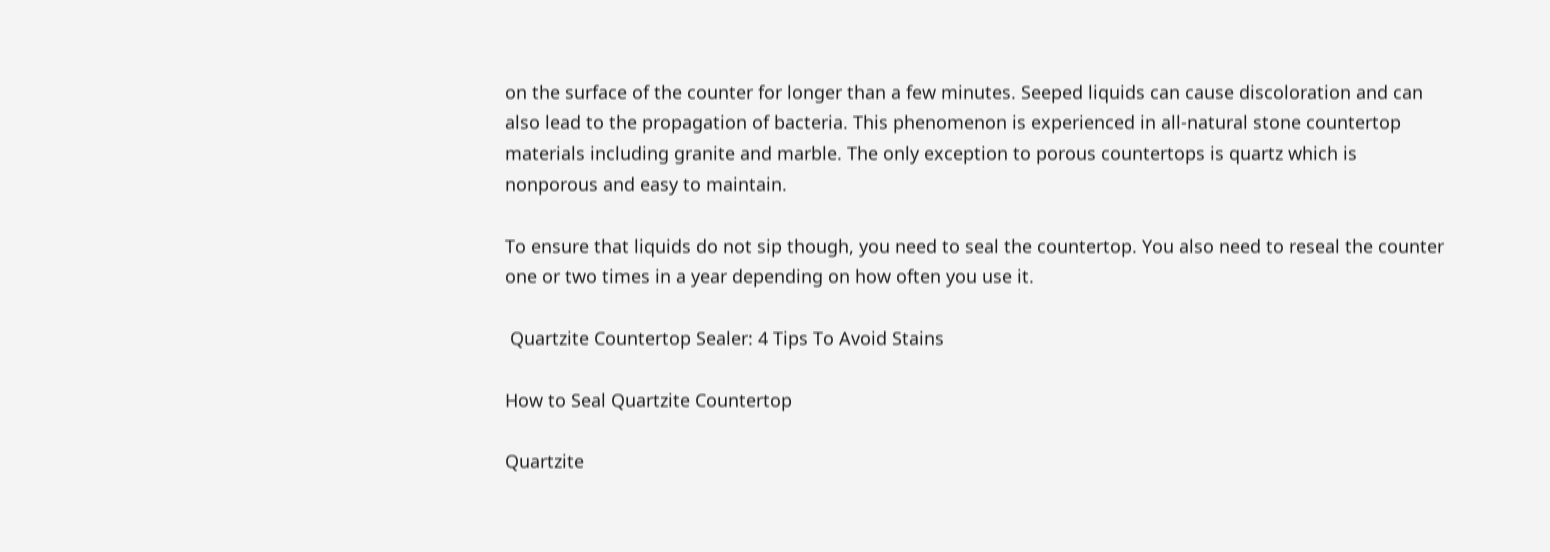on the surface of the counter for longer than a few minutes. Seeped liquids can cause discoloration and can also lead to the propagation of bacteria. This phenomenon is experienced in all-natural stone countertop materials including granite and marble. The only exception to porous countertops is quartz which is nonporous and easy to maintain.

To ensure that liquids do not sip though, you need to seal the countertop. You also need to reseal the counter one or two times in a year depending on how often you use it.

 Quartzite Countertop Sealer: 4 Tips To Avoid Stains

How to Seal Quartzite Countertop

Quartzite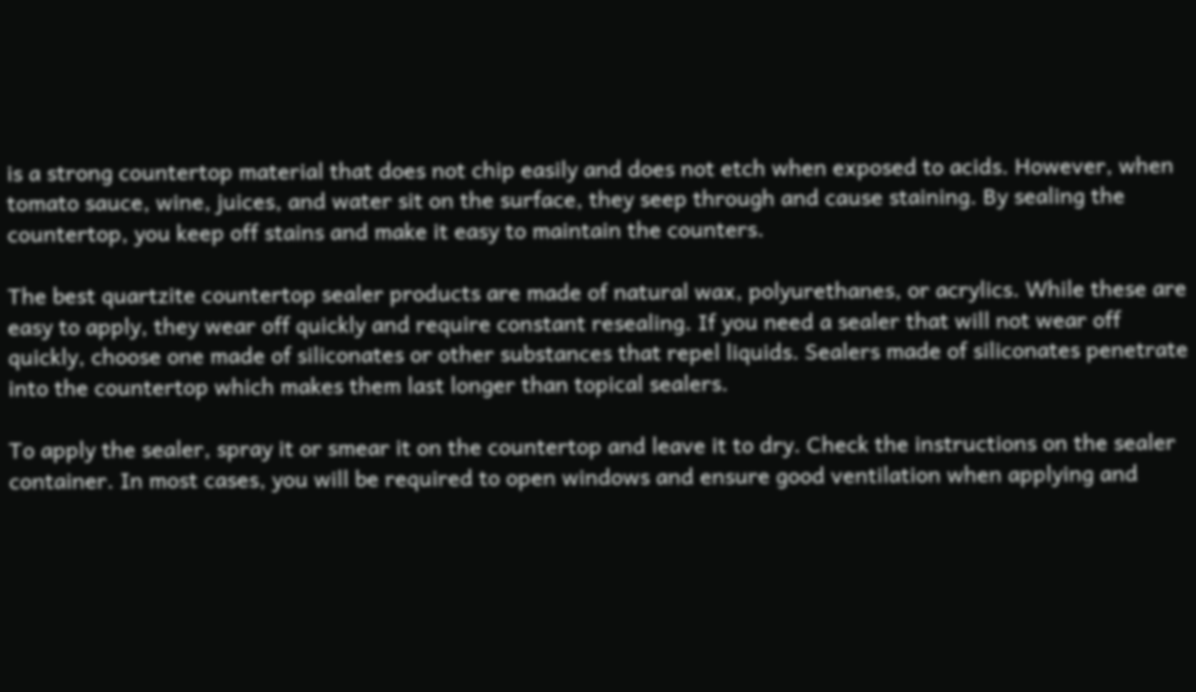is a strong countertop material that does not chip easily and does not etch when exposed to acids. However, when tomato sauce, wine, juices, and water sit on the surface, they seep through and cause staining. By sealing the countertop, you keep off stains and make it easy to maintain the counters.

The best quartzite countertop sealer products are made of natural wax, polyurethanes, or acrylics. While these are easy to apply, they wear off quickly and require constant resealing. If you need a sealer that will not wear off quickly, choose one made of siliconates or other substances that repel liquids. Sealers made of siliconates penetrate into the countertop which makes them last longer than topical sealers.

To apply the sealer, spray it or smear it on the countertop and leave it to dry. Check the instructions on the sealer container. In most cases, you will be required to open windows and ensure good ventilation when applying and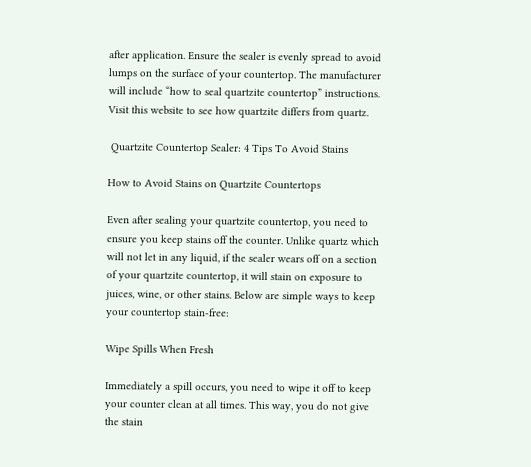after application. Ensure the sealer is evenly spread to avoid lumps on the surface of your countertop. The manufacturer will include “how to seal quartzite countertop” instructions. Visit this website to see how quartzite differs from quartz.

 Quartzite Countertop Sealer: 4 Tips To Avoid Stains

How to Avoid Stains on Quartzite Countertops

Even after sealing your quartzite countertop, you need to ensure you keep stains off the counter. Unlike quartz which will not let in any liquid, if the sealer wears off on a section of your quartzite countertop, it will stain on exposure to juices, wine, or other stains. Below are simple ways to keep your countertop stain-free:

Wipe Spills When Fresh

Immediately a spill occurs, you need to wipe it off to keep your counter clean at all times. This way, you do not give the stain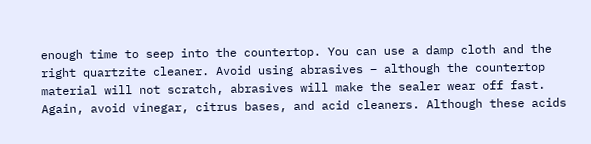enough time to seep into the countertop. You can use a damp cloth and the right quartzite cleaner. Avoid using abrasives – although the countertop material will not scratch, abrasives will make the sealer wear off fast. Again, avoid vinegar, citrus bases, and acid cleaners. Although these acids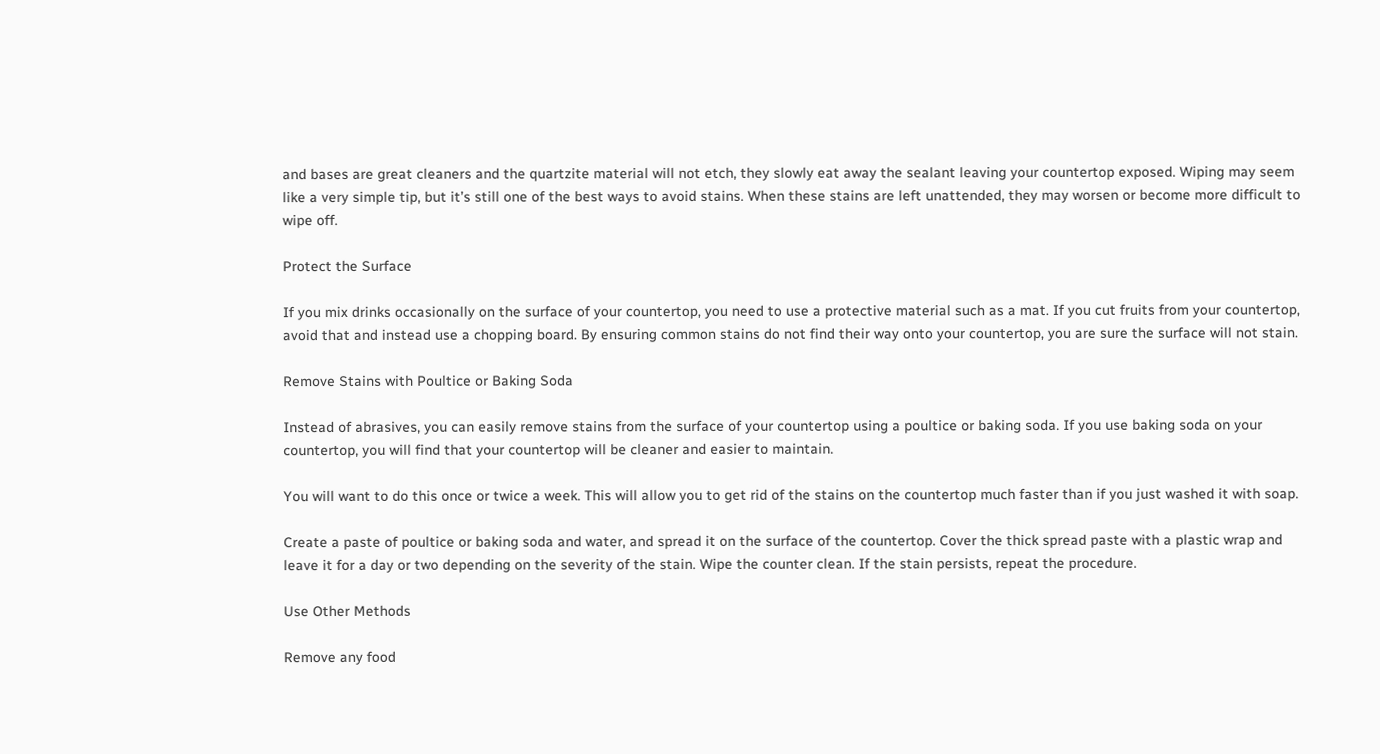and bases are great cleaners and the quartzite material will not etch, they slowly eat away the sealant leaving your countertop exposed. Wiping may seem like a very simple tip, but it’s still one of the best ways to avoid stains. When these stains are left unattended, they may worsen or become more difficult to wipe off.

Protect the Surface

If you mix drinks occasionally on the surface of your countertop, you need to use a protective material such as a mat. If you cut fruits from your countertop, avoid that and instead use a chopping board. By ensuring common stains do not find their way onto your countertop, you are sure the surface will not stain.

Remove Stains with Poultice or Baking Soda

Instead of abrasives, you can easily remove stains from the surface of your countertop using a poultice or baking soda. If you use baking soda on your countertop, you will find that your countertop will be cleaner and easier to maintain.

You will want to do this once or twice a week. This will allow you to get rid of the stains on the countertop much faster than if you just washed it with soap.

Create a paste of poultice or baking soda and water, and spread it on the surface of the countertop. Cover the thick spread paste with a plastic wrap and leave it for a day or two depending on the severity of the stain. Wipe the counter clean. If the stain persists, repeat the procedure.

Use Other Methods

Remove any food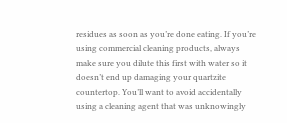residues as soon as you’re done eating. If you’re using commercial cleaning products, always make sure you dilute this first with water so it doesn’t end up damaging your quartzite countertop. You’ll want to avoid accidentally using a cleaning agent that was unknowingly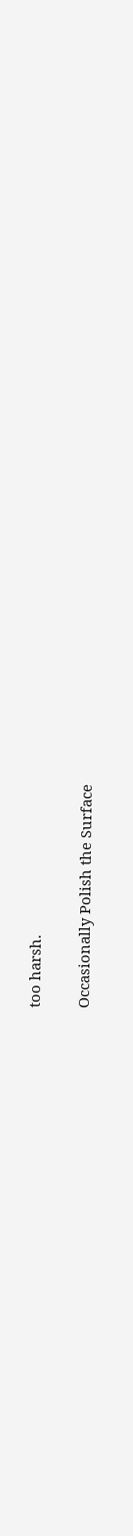too harsh.

Occasionally Polish the Surface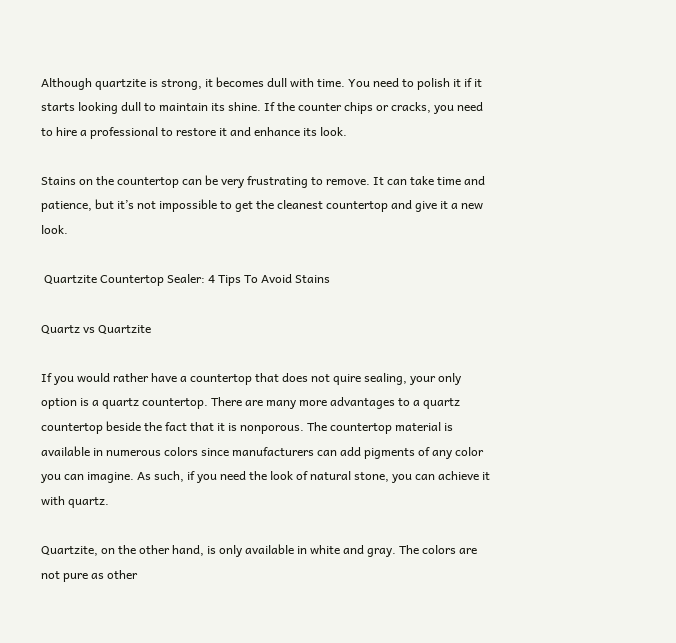Although quartzite is strong, it becomes dull with time. You need to polish it if it starts looking dull to maintain its shine. If the counter chips or cracks, you need to hire a professional to restore it and enhance its look.

Stains on the countertop can be very frustrating to remove. It can take time and patience, but it’s not impossible to get the cleanest countertop and give it a new look.

 Quartzite Countertop Sealer: 4 Tips To Avoid Stains

Quartz vs Quartzite

If you would rather have a countertop that does not quire sealing, your only option is a quartz countertop. There are many more advantages to a quartz countertop beside the fact that it is nonporous. The countertop material is available in numerous colors since manufacturers can add pigments of any color you can imagine. As such, if you need the look of natural stone, you can achieve it with quartz.

Quartzite, on the other hand, is only available in white and gray. The colors are not pure as other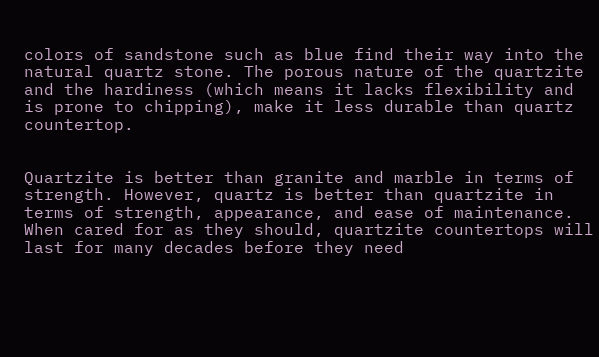colors of sandstone such as blue find their way into the natural quartz stone. The porous nature of the quartzite and the hardiness (which means it lacks flexibility and is prone to chipping), make it less durable than quartz countertop.


Quartzite is better than granite and marble in terms of strength. However, quartz is better than quartzite in terms of strength, appearance, and ease of maintenance. When cared for as they should, quartzite countertops will last for many decades before they need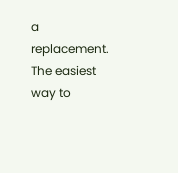a replacement. The easiest way to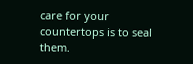care for your countertops is to seal them.